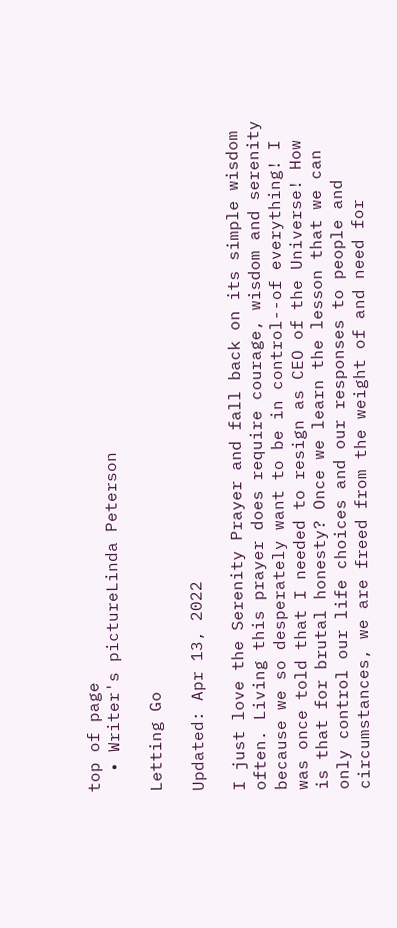top of page
  • Writer's pictureLinda Peterson

Letting Go

Updated: Apr 13, 2022

I just love the Serenity Prayer and fall back on its simple wisdom often. Living this prayer does require courage, wisdom and serenity because we so desperately want to be in control--of everything! I was once told that I needed to resign as CEO of the Universe! How is that for brutal honesty? Once we learn the lesson that we can only control our life choices and our responses to people and circumstances, we are freed from the weight of and need for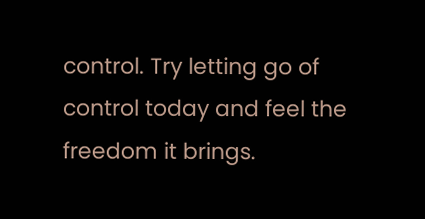control. Try letting go of control today and feel the freedom it brings.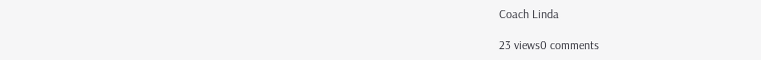Coach Linda

23 views0 comments